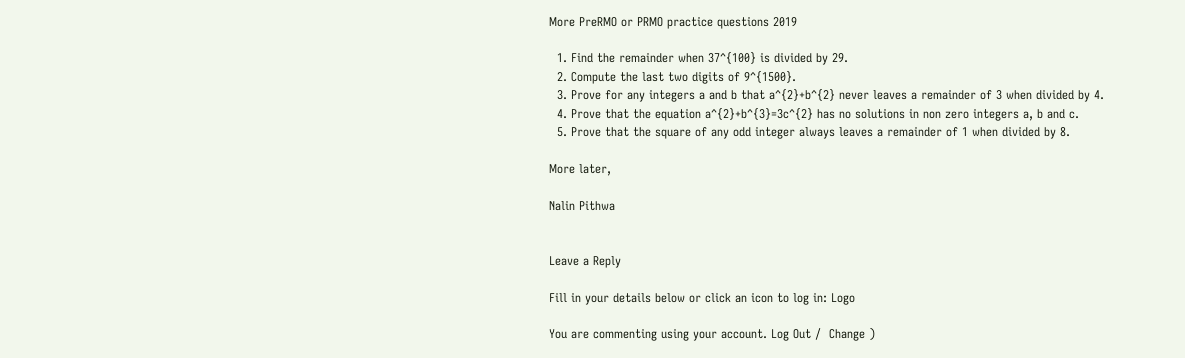More PreRMO or PRMO practice questions 2019

  1. Find the remainder when 37^{100} is divided by 29.
  2. Compute the last two digits of 9^{1500}.
  3. Prove for any integers a and b that a^{2}+b^{2} never leaves a remainder of 3 when divided by 4.
  4. Prove that the equation a^{2}+b^{3}=3c^{2} has no solutions in non zero integers a, b and c.
  5. Prove that the square of any odd integer always leaves a remainder of 1 when divided by 8.

More later,

Nalin Pithwa


Leave a Reply

Fill in your details below or click an icon to log in: Logo

You are commenting using your account. Log Out /  Change )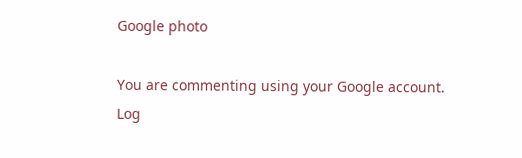Google photo

You are commenting using your Google account. Log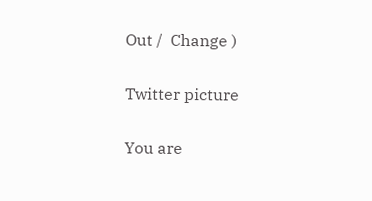Out /  Change )

Twitter picture

You are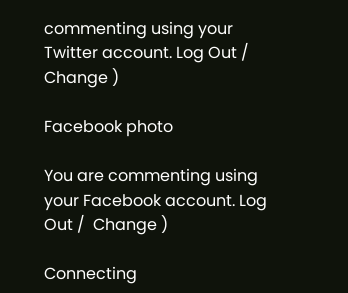commenting using your Twitter account. Log Out /  Change )

Facebook photo

You are commenting using your Facebook account. Log Out /  Change )

Connecting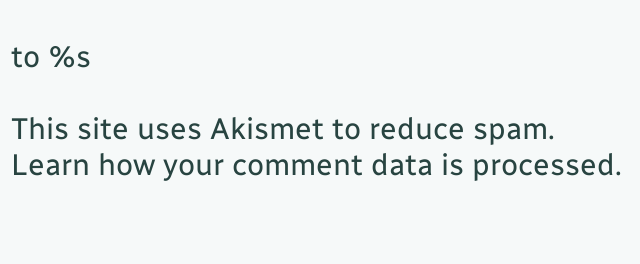to %s

This site uses Akismet to reduce spam. Learn how your comment data is processed.